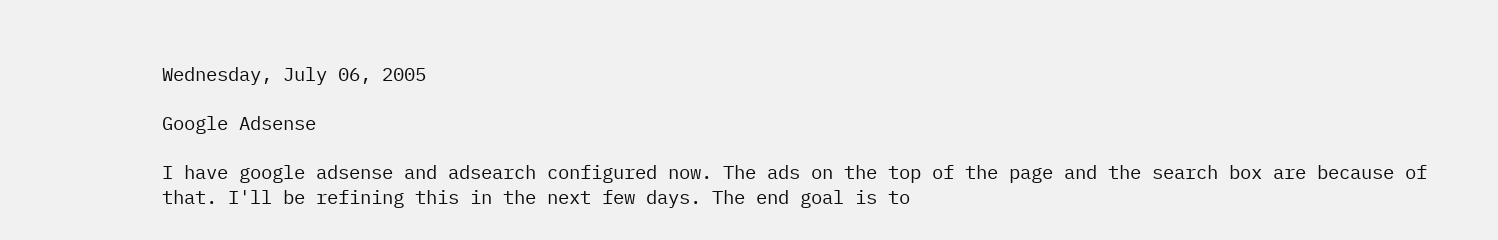Wednesday, July 06, 2005

Google Adsense

I have google adsense and adsearch configured now. The ads on the top of the page and the search box are because of that. I'll be refining this in the next few days. The end goal is to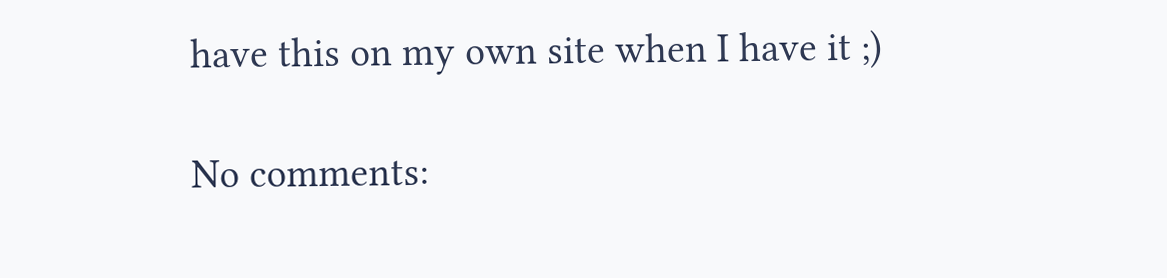have this on my own site when I have it ;)

No comments: